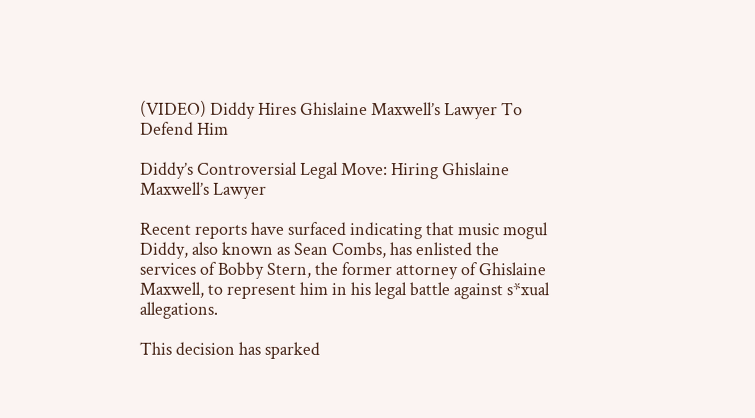(VIDEO) Diddy Hires Ghislaine Maxwell’s Lawyer To Defend Him

Diddy’s Controversial Legal Move: Hiring Ghislaine Maxwell’s Lawyer

Recent reports have surfaced indicating that music mogul Diddy, also known as Sean Combs, has enlisted the services of Bobby Stern, the former attorney of Ghislaine Maxwell, to represent him in his legal battle against s*xual allegations.

This decision has sparked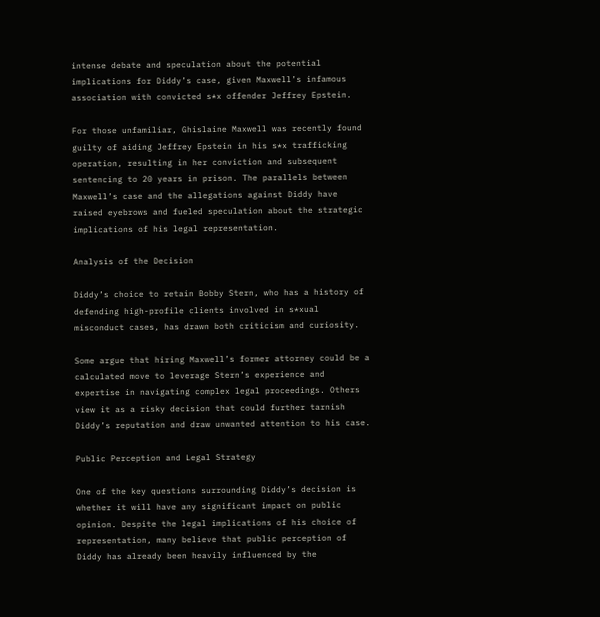intense debate and speculation about the potential implications for Diddy’s case, given Maxwell’s infamous association with convicted s*x offender Jeffrey Epstein.

For those unfamiliar, Ghislaine Maxwell was recently found guilty of aiding Jeffrey Epstein in his s*x trafficking operation, resulting in her conviction and subsequent sentencing to 20 years in prison. The parallels between Maxwell’s case and the allegations against Diddy have raised eyebrows and fueled speculation about the strategic implications of his legal representation.

Analysis of the Decision

Diddy’s choice to retain Bobby Stern, who has a history of defending high-profile clients involved in s*xual misconduct cases, has drawn both criticism and curiosity.

Some argue that hiring Maxwell’s former attorney could be a calculated move to leverage Stern’s experience and expertise in navigating complex legal proceedings. Others view it as a risky decision that could further tarnish Diddy’s reputation and draw unwanted attention to his case.

Public Perception and Legal Strategy

One of the key questions surrounding Diddy’s decision is whether it will have any significant impact on public opinion. Despite the legal implications of his choice of representation, many believe that public perception of Diddy has already been heavily influenced by the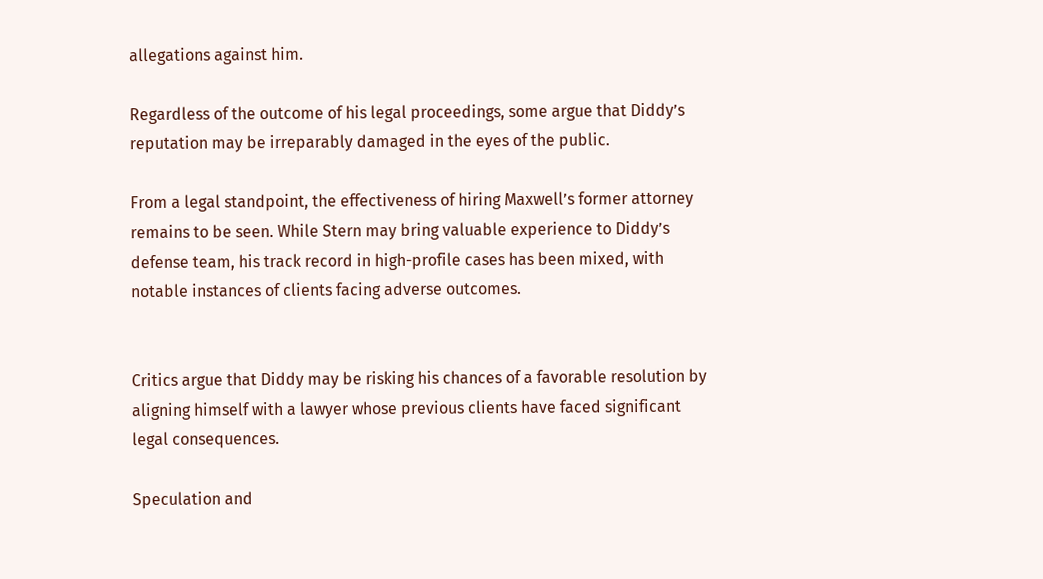allegations against him.

Regardless of the outcome of his legal proceedings, some argue that Diddy’s reputation may be irreparably damaged in the eyes of the public.

From a legal standpoint, the effectiveness of hiring Maxwell’s former attorney remains to be seen. While Stern may bring valuable experience to Diddy’s defense team, his track record in high-profile cases has been mixed, with notable instances of clients facing adverse outcomes.


Critics argue that Diddy may be risking his chances of a favorable resolution by aligning himself with a lawyer whose previous clients have faced significant legal consequences.

Speculation and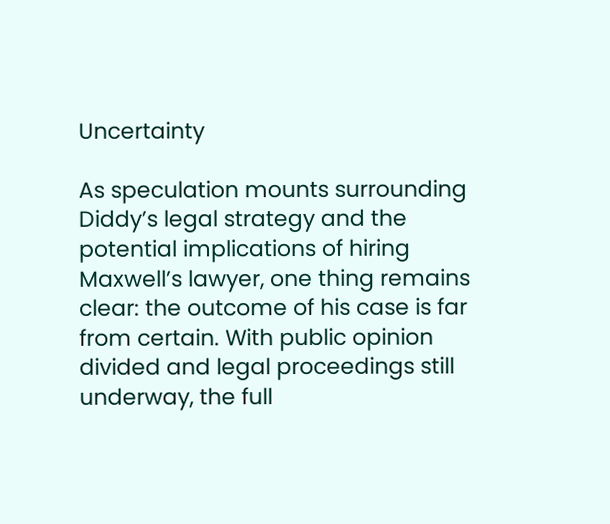Uncertainty

As speculation mounts surrounding Diddy’s legal strategy and the potential implications of hiring Maxwell’s lawyer, one thing remains clear: the outcome of his case is far from certain. With public opinion divided and legal proceedings still underway, the full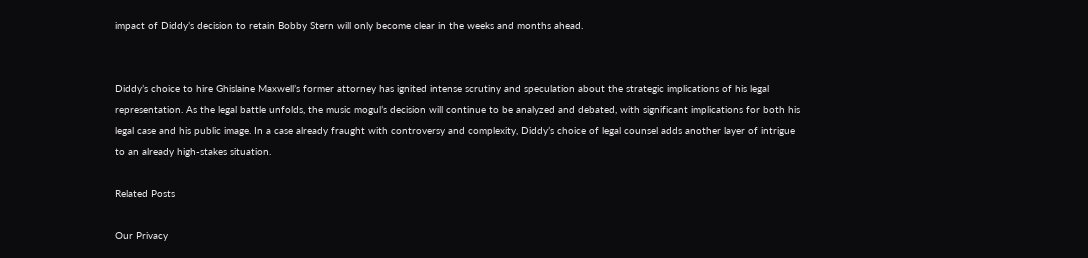impact of Diddy’s decision to retain Bobby Stern will only become clear in the weeks and months ahead.


Diddy’s choice to hire Ghislaine Maxwell’s former attorney has ignited intense scrutiny and speculation about the strategic implications of his legal representation. As the legal battle unfolds, the music mogul’s decision will continue to be analyzed and debated, with significant implications for both his legal case and his public image. In a case already fraught with controversy and complexity, Diddy’s choice of legal counsel adds another layer of intrigue to an already high-stakes situation.

Related Posts

Our Privacy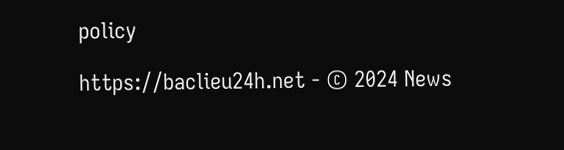policy

https://baclieu24h.net - © 2024 News